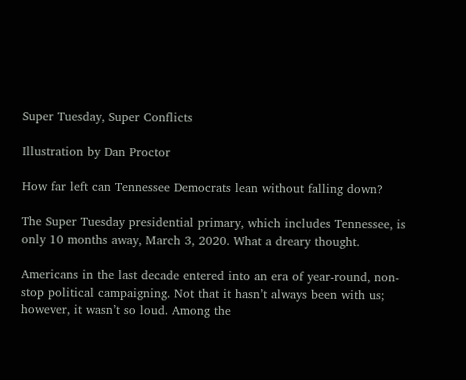Super Tuesday, Super Conflicts

Illustration by Dan Proctor

How far left can Tennessee Democrats lean without falling down?

The Super Tuesday presidential primary, which includes Tennessee, is only 10 months away, March 3, 2020. What a dreary thought.

Americans in the last decade entered into an era of year-round, non-stop political campaigning. Not that it hasn’t always been with us; however, it wasn’t so loud. Among the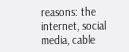reasons: the internet, social media, cable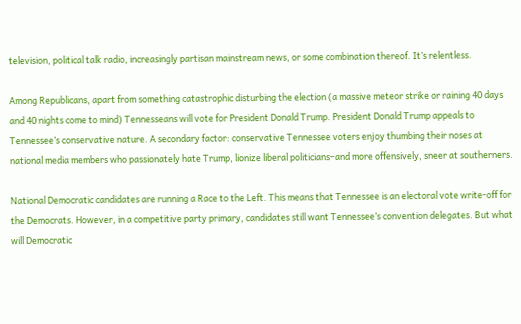television, political talk radio, increasingly partisan mainstream news, or some combination thereof. It’s relentless.

Among Republicans, apart from something catastrophic disturbing the election (a massive meteor strike or raining 40 days and 40 nights come to mind) Tennesseans will vote for President Donald Trump. President Donald Trump appeals to Tennessee’s conservative nature. A secondary factor: conservative Tennessee voters enjoy thumbing their noses at national media members who passionately hate Trump, lionize liberal politicians–and more offensively, sneer at southerners.

National Democratic candidates are running a Race to the Left. This means that Tennessee is an electoral vote write-off for the Democrats. However, in a competitive party primary, candidates still want Tennessee’s convention delegates. But what will Democratic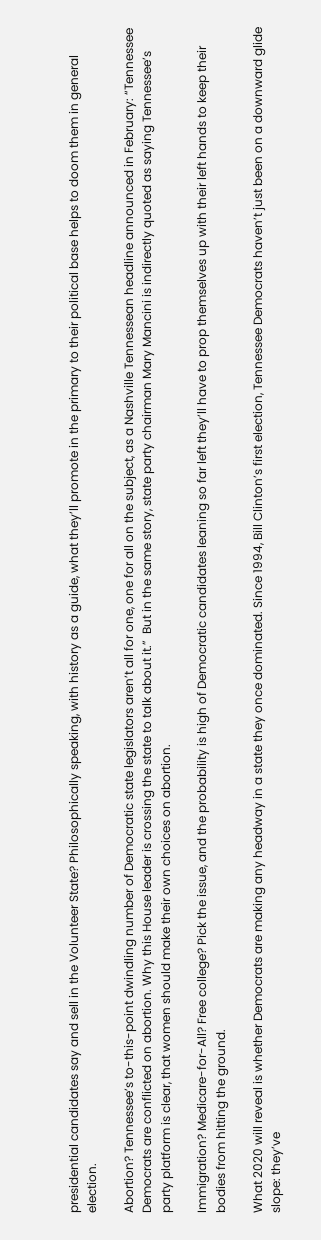presidential candidates say and sell in the Volunteer State? Philosophically speaking, with history as a guide, what they’ll promote in the primary to their political base helps to doom them in general election.

Abortion? Tennessee’s to-this-point dwindling number of Democratic state legislators aren’t all for one, one for all on the subject, as a Nashville Tennessean headline announced in February: “Tennessee Democrats are conflicted on abortion. Why this House leader is crossing the state to talk about it.”  But in the same story, state party chairman Mary Mancini is indirectly quoted as saying Tennessee’s party platform is clear, that women should make their own choices on abortion.

Immigration? Medicare-for-All? Free college? Pick the issue, and the probability is high of Democratic candidates leaning so far left they’ll have to prop themselves up with their left hands to keep their bodies from hitting the ground.

What 2020 will reveal is whether Democrats are making any headway in a state they once dominated. Since 1994, Bill Clinton’s first election, Tennessee Democrats haven’t just been on a downward glide slope: they’ve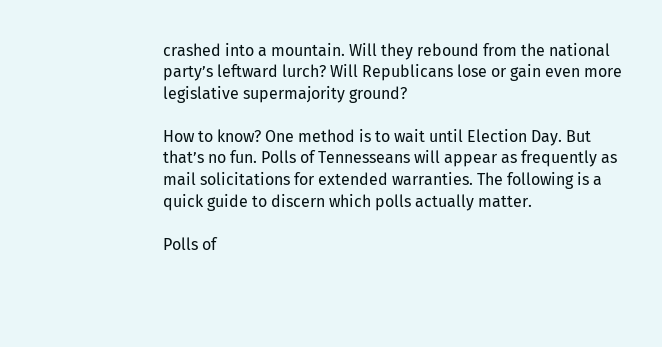crashed into a mountain. Will they rebound from the national party’s leftward lurch? Will Republicans lose or gain even more legislative supermajority ground?

How to know? One method is to wait until Election Day. But that’s no fun. Polls of Tennesseans will appear as frequently as mail solicitations for extended warranties. The following is a quick guide to discern which polls actually matter.

Polls of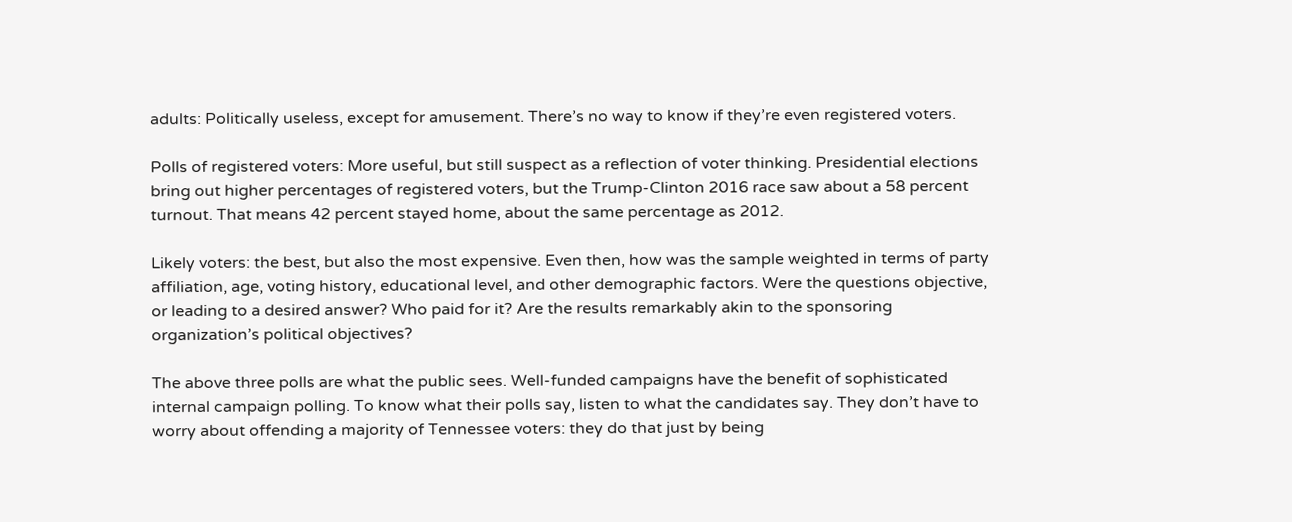adults: Politically useless, except for amusement. There’s no way to know if they’re even registered voters.

Polls of registered voters: More useful, but still suspect as a reflection of voter thinking. Presidential elections bring out higher percentages of registered voters, but the Trump-Clinton 2016 race saw about a 58 percent turnout. That means 42 percent stayed home, about the same percentage as 2012.

Likely voters: the best, but also the most expensive. Even then, how was the sample weighted in terms of party affiliation, age, voting history, educational level, and other demographic factors. Were the questions objective, or leading to a desired answer? Who paid for it? Are the results remarkably akin to the sponsoring organization’s political objectives?

The above three polls are what the public sees. Well-funded campaigns have the benefit of sophisticated internal campaign polling. To know what their polls say, listen to what the candidates say. They don’t have to worry about offending a majority of Tennessee voters: they do that just by being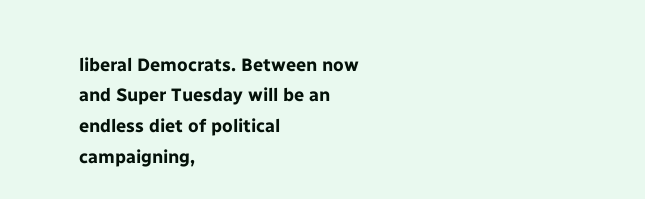liberal Democrats. Between now and Super Tuesday will be an endless diet of political campaigning,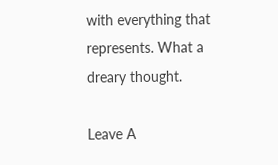with everything that represents. What a dreary thought.

Leave A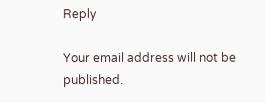Reply

Your email address will not be published.